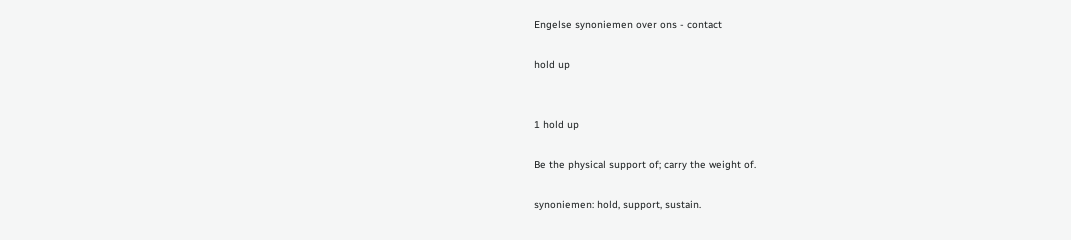Engelse synoniemen over ons - contact

hold up


1 hold up

Be the physical support of; carry the weight of.

synoniemen: hold, support, sustain.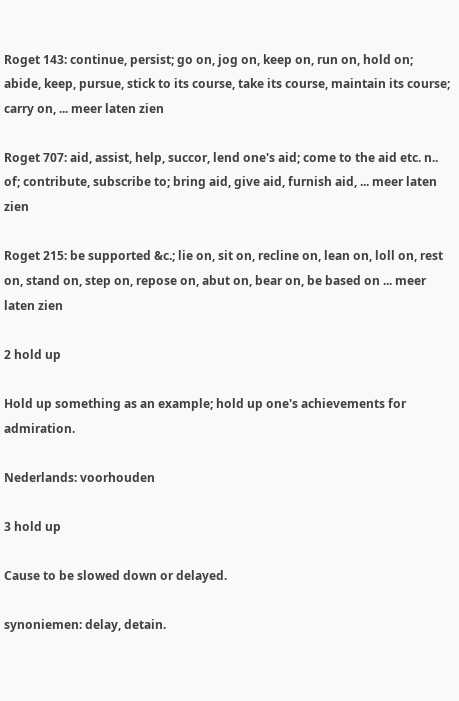Roget 143: continue, persist; go on, jog on, keep on, run on, hold on; abide, keep, pursue, stick to its course, take its course, maintain its course; carry on, ... meer laten zien

Roget 707: aid, assist, help, succor, lend one's aid; come to the aid etc. n.. of; contribute, subscribe to; bring aid, give aid, furnish aid, ... meer laten zien

Roget 215: be supported &c.; lie on, sit on, recline on, lean on, loll on, rest on, stand on, step on, repose on, abut on, bear on, be based on ... meer laten zien

2 hold up

Hold up something as an example; hold up one's achievements for admiration.

Nederlands: voorhouden

3 hold up

Cause to be slowed down or delayed.

synoniemen: delay, detain.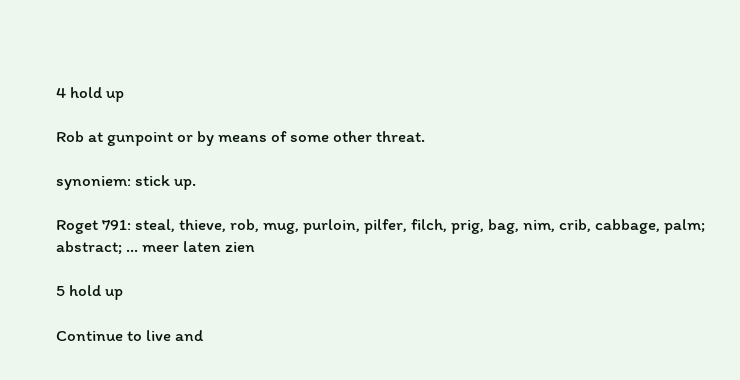4 hold up

Rob at gunpoint or by means of some other threat.

synoniem: stick up.

Roget 791: steal, thieve, rob, mug, purloin, pilfer, filch, prig, bag, nim, crib, cabbage, palm; abstract; ... meer laten zien

5 hold up

Continue to live and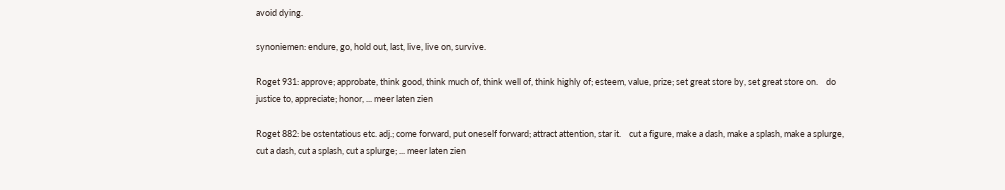avoid dying.

synoniemen: endure, go, hold out, last, live, live on, survive.

Roget 931: approve; approbate, think good, think much of, think well of, think highly of; esteem, value, prize; set great store by, set great store on.    do justice to, appreciate; honor, ... meer laten zien

Roget 882: be ostentatious etc. adj.; come forward, put oneself forward; attract attention, star it.    cut a figure, make a dash, make a splash, make a splurge, cut a dash, cut a splash, cut a splurge; ... meer laten zien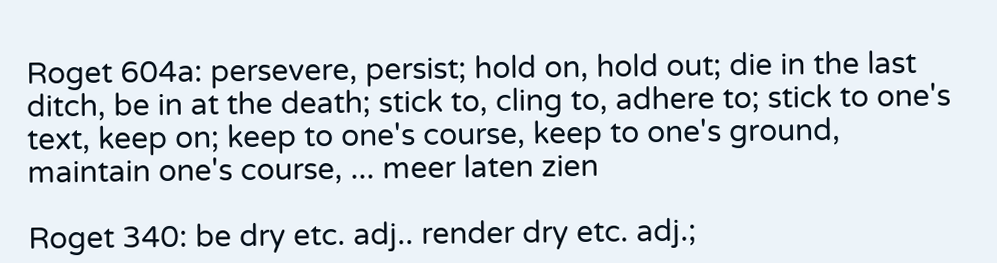Roget 604a: persevere, persist; hold on, hold out; die in the last ditch, be in at the death; stick to, cling to, adhere to; stick to one's text, keep on; keep to one's course, keep to one's ground, maintain one's course, ... meer laten zien

Roget 340: be dry etc. adj.. render dry etc. adj.;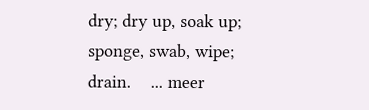dry; dry up, soak up; sponge, swab, wipe; drain.    ... meer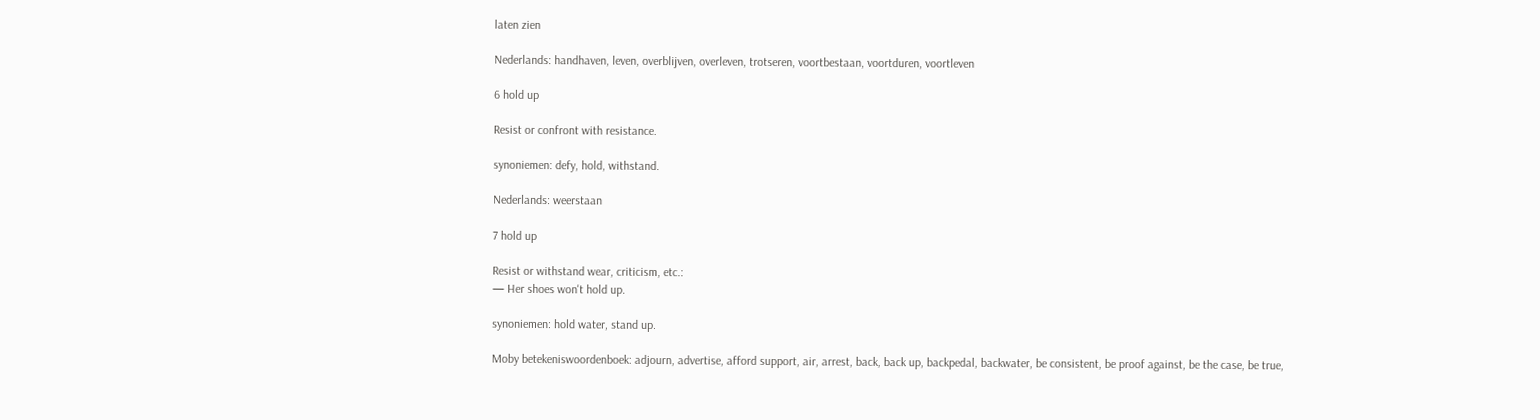laten zien

Nederlands: handhaven, leven, overblijven, overleven, trotseren, voortbestaan, voortduren, voortleven

6 hold up

Resist or confront with resistance.

synoniemen: defy, hold, withstand.

Nederlands: weerstaan

7 hold up

Resist or withstand wear, criticism, etc.:
— Her shoes won't hold up.

synoniemen: hold water, stand up.

Moby betekeniswoordenboek: adjourn, advertise, afford support, air, arrest, back, back up, backpedal, backwater, be consistent, be proof against, be the case, be true,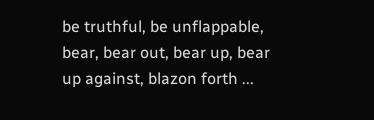be truthful, be unflappable, bear, bear out, bear up, bear up against, blazon forth ...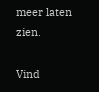meer laten zien.

Vind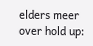elders meer over hold up: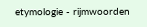etymologie - rijmwoorden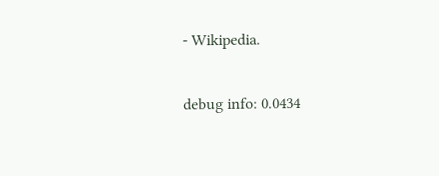- Wikipedia.

debug info: 0.0434